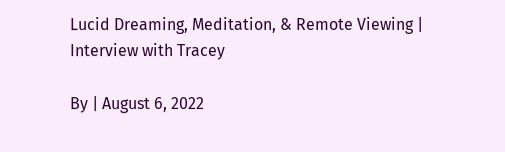Lucid Dreaming, Meditation, & Remote Viewing | Interview with Tracey

By | August 6, 2022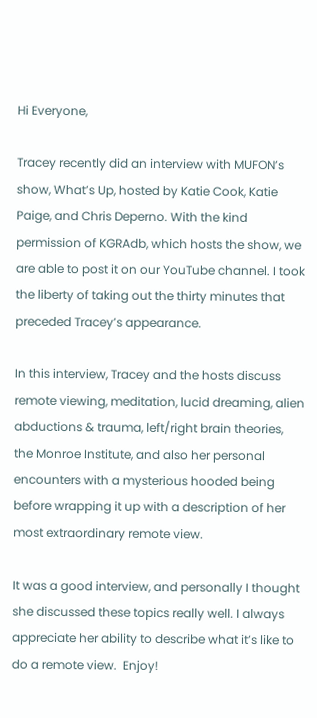Hi Everyone,

Tracey recently did an interview with MUFON’s show, What’s Up, hosted by Katie Cook, Katie Paige, and Chris Deperno. With the kind permission of KGRAdb, which hosts the show, we are able to post it on our YouTube channel. I took the liberty of taking out the thirty minutes that preceded Tracey’s appearance.

In this interview, Tracey and the hosts discuss remote viewing, meditation, lucid dreaming, alien abductions & trauma, left/right brain theories, the Monroe Institute, and also her personal encounters with a mysterious hooded being before wrapping it up with a description of her most extraordinary remote view.

It was a good interview, and personally I thought she discussed these topics really well. I always appreciate her ability to describe what it’s like to do a remote view.  Enjoy!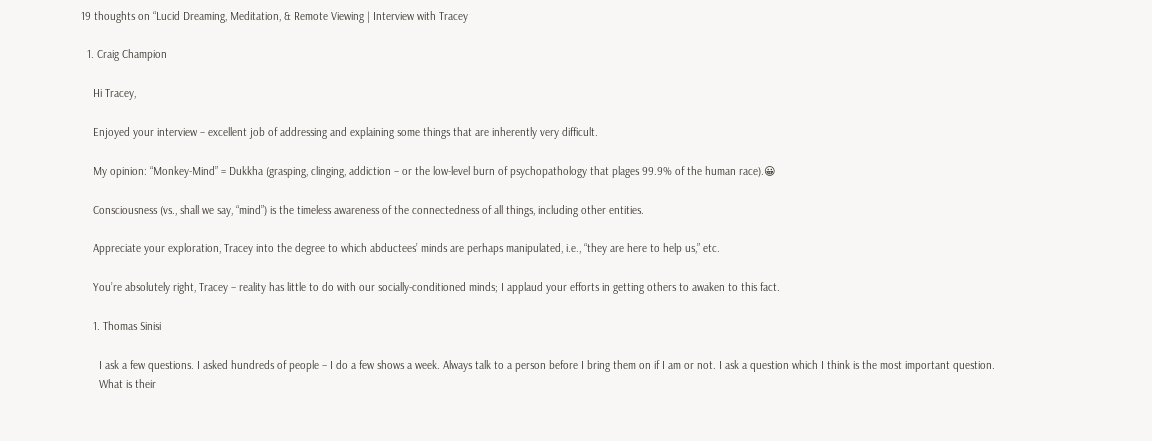19 thoughts on “Lucid Dreaming, Meditation, & Remote Viewing | Interview with Tracey

  1. Craig Champion

    Hi Tracey,

    Enjoyed your interview – excellent job of addressing and explaining some things that are inherently very difficult.

    My opinion: “Monkey-Mind” = Dukkha (grasping, clinging, addiction – or the low-level burn of psychopathology that plages 99.9% of the human race).😀

    Consciousness (vs., shall we say, “mind”) is the timeless awareness of the connectedness of all things, including other entities.

    Appreciate your exploration, Tracey into the degree to which abductees’ minds are perhaps manipulated, i.e., “they are here to help us,” etc.

    You’re absolutely right, Tracey – reality has little to do with our socially-conditioned minds; I applaud your efforts in getting others to awaken to this fact.

    1. Thomas Sinisi

      I ask a few questions. I asked hundreds of people – I do a few shows a week. Always talk to a person before I bring them on if I am or not. I ask a question which I think is the most important question.
      What is their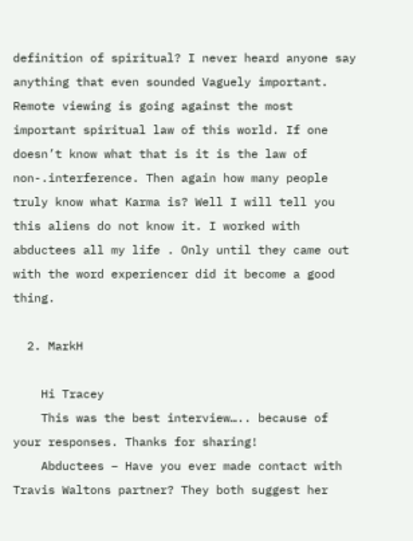definition of spiritual? I never heard anyone say anything that even sounded Vaguely important. Remote viewing is going against the most important spiritual law of this world. If one doesn’t know what that is it is the law of non-.interference. Then again how many people truly know what Karma is? Well I will tell you this aliens do not know it. I worked with abductees all my life . Only until they came out with the word experiencer did it become a good thing.

  2. MarkH

    Hi Tracey
    This was the best interview….. because of your responses. Thanks for sharing!
    Abductees – Have you ever made contact with Travis Waltons partner? They both suggest her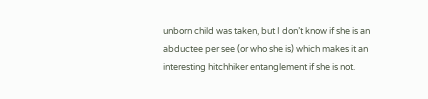unborn child was taken, but I don’t know if she is an abductee per see (or who she is) which makes it an interesting hitchhiker entanglement if she is not.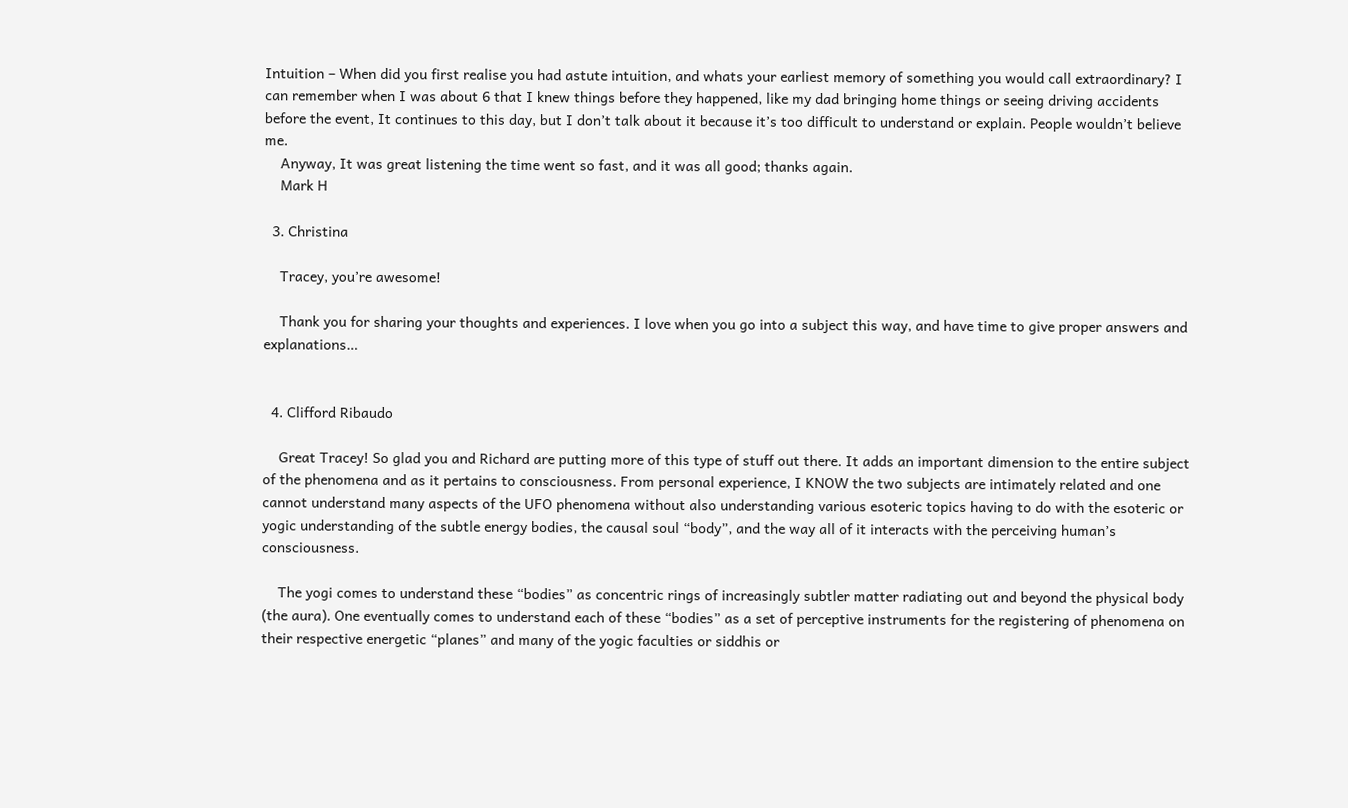Intuition – When did you first realise you had astute intuition, and whats your earliest memory of something you would call extraordinary? I can remember when I was about 6 that I knew things before they happened, like my dad bringing home things or seeing driving accidents before the event, It continues to this day, but I don’t talk about it because it’s too difficult to understand or explain. People wouldn’t believe me.
    Anyway, It was great listening the time went so fast, and it was all good; thanks again.
    Mark H

  3. Christina

    Tracey, you’re awesome!

    Thank you for sharing your thoughts and experiences. I love when you go into a subject this way, and have time to give proper answers and explanations…


  4. Clifford Ribaudo

    Great Tracey! So glad you and Richard are putting more of this type of stuff out there. It adds an important dimension to the entire subject of the phenomena and as it pertains to consciousness. From personal experience, I KNOW the two subjects are intimately related and one cannot understand many aspects of the UFO phenomena without also understanding various esoteric topics having to do with the esoteric or yogic understanding of the subtle energy bodies, the causal soul “body”, and the way all of it interacts with the perceiving human’s consciousness.

    The yogi comes to understand these “bodies” as concentric rings of increasingly subtler matter radiating out and beyond the physical body (the aura). One eventually comes to understand each of these “bodies” as a set of perceptive instruments for the registering of phenomena on their respective energetic “planes” and many of the yogic faculties or siddhis or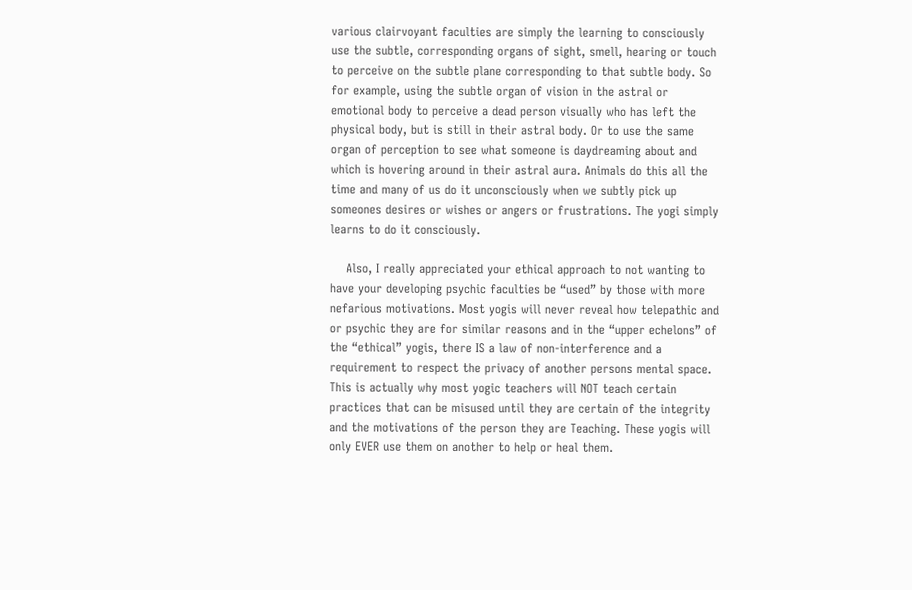various clairvoyant faculties are simply the learning to consciously use the subtle, corresponding organs of sight, smell, hearing or touch to perceive on the subtle plane corresponding to that subtle body. So for example, using the subtle organ of vision in the astral or emotional body to perceive a dead person visually who has left the physical body, but is still in their astral body. Or to use the same organ of perception to see what someone is daydreaming about and which is hovering around in their astral aura. Animals do this all the time and many of us do it unconsciously when we subtly pick up someones desires or wishes or angers or frustrations. The yogi simply learns to do it consciously.

    Also, I really appreciated your ethical approach to not wanting to have your developing psychic faculties be “used” by those with more nefarious motivations. Most yogis will never reveal how telepathic and or psychic they are for similar reasons and in the “upper echelons” of the “ethical” yogis, there IS a law of non-interference and a requirement to respect the privacy of another persons mental space. This is actually why most yogic teachers will NOT teach certain practices that can be misused until they are certain of the integrity and the motivations of the person they are Teaching. These yogis will only EVER use them on another to help or heal them.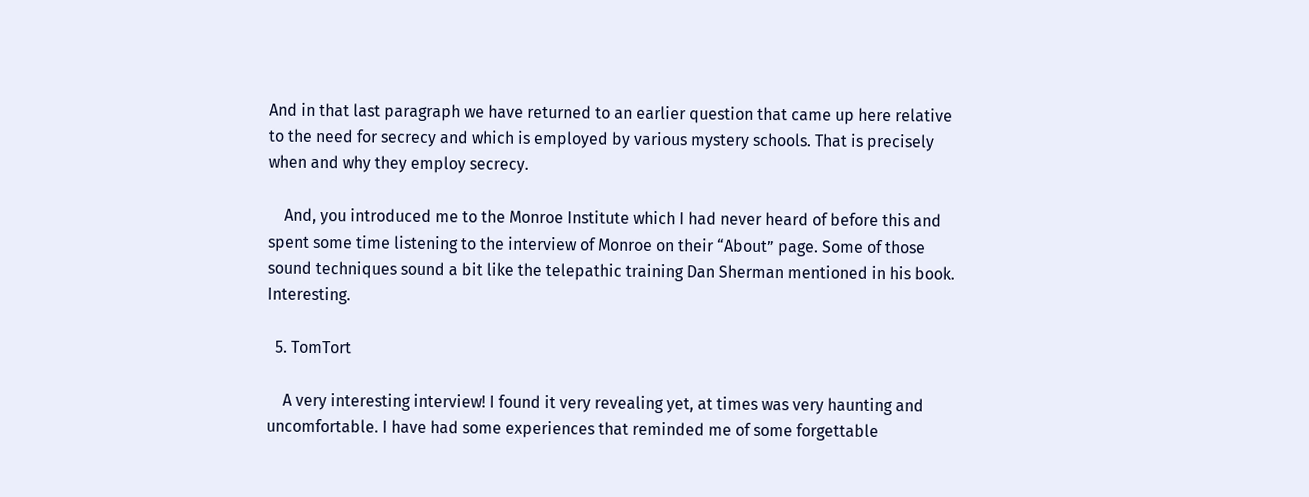And in that last paragraph we have returned to an earlier question that came up here relative to the need for secrecy and which is employed by various mystery schools. That is precisely when and why they employ secrecy.

    And, you introduced me to the Monroe Institute which I had never heard of before this and spent some time listening to the interview of Monroe on their “About” page. Some of those sound techniques sound a bit like the telepathic training Dan Sherman mentioned in his book. Interesting.

  5. TomTort

    A very interesting interview! I found it very revealing yet, at times was very haunting and uncomfortable. I have had some experiences that reminded me of some forgettable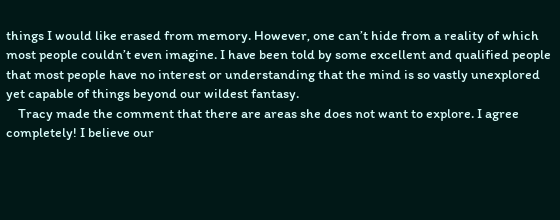things I would like erased from memory. However, one can’t hide from a reality of which most people couldn’t even imagine. I have been told by some excellent and qualified people that most people have no interest or understanding that the mind is so vastly unexplored yet capable of things beyond our wildest fantasy.
    Tracy made the comment that there are areas she does not want to explore. I agree completely! I believe our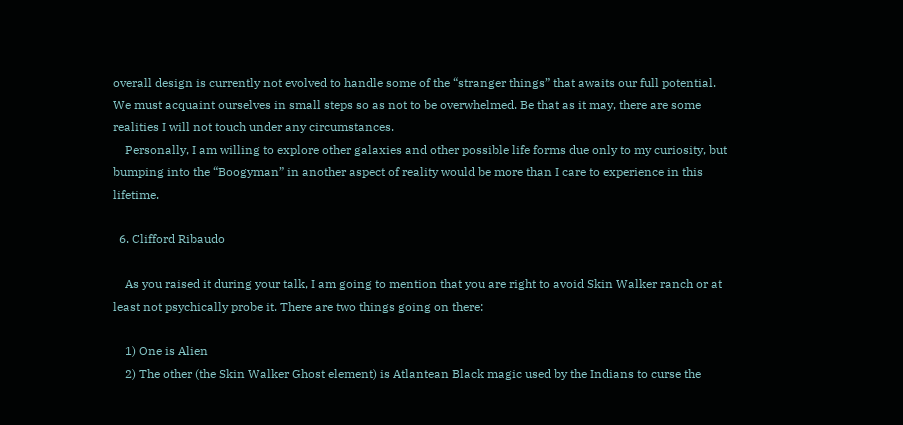overall design is currently not evolved to handle some of the “stranger things” that awaits our full potential. We must acquaint ourselves in small steps so as not to be overwhelmed. Be that as it may, there are some realities I will not touch under any circumstances.
    Personally, I am willing to explore other galaxies and other possible life forms due only to my curiosity, but bumping into the “Boogyman” in another aspect of reality would be more than I care to experience in this lifetime.

  6. Clifford Ribaudo

    As you raised it during your talk, I am going to mention that you are right to avoid Skin Walker ranch or at least not psychically probe it. There are two things going on there:

    1) One is Alien
    2) The other (the Skin Walker Ghost element) is Atlantean Black magic used by the Indians to curse the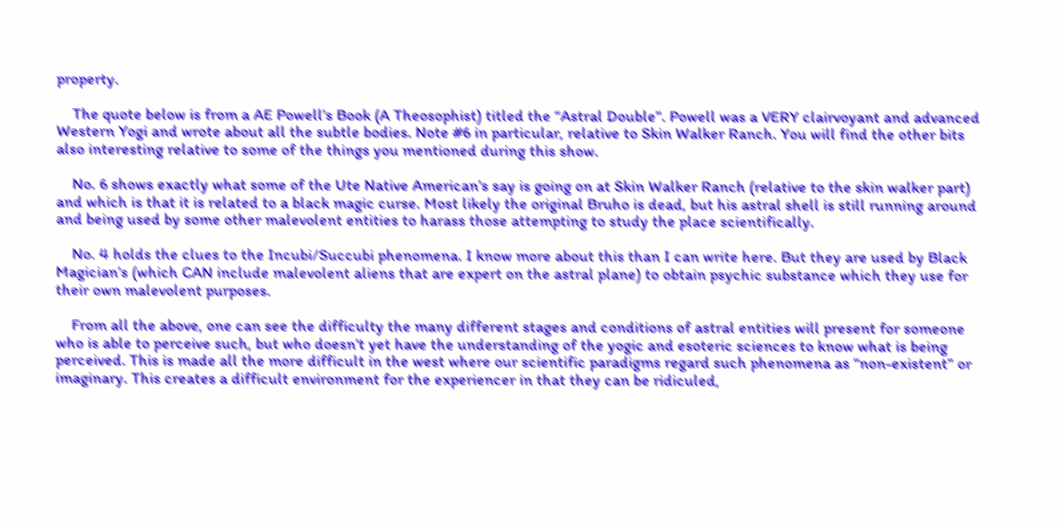property.

    The quote below is from a AE Powell’s Book (A Theosophist) titled the “Astral Double”. Powell was a VERY clairvoyant and advanced Western Yogi and wrote about all the subtle bodies. Note #6 in particular, relative to Skin Walker Ranch. You will find the other bits also interesting relative to some of the things you mentioned during this show.

    No. 6 shows exactly what some of the Ute Native American’s say is going on at Skin Walker Ranch (relative to the skin walker part) and which is that it is related to a black magic curse. Most likely the original Bruho is dead, but his astral shell is still running around and being used by some other malevolent entities to harass those attempting to study the place scientifically.

    No. 4 holds the clues to the Incubi/Succubi phenomena. I know more about this than I can write here. But they are used by Black Magician’s (which CAN include malevolent aliens that are expert on the astral plane) to obtain psychic substance which they use for their own malevolent purposes.

    From all the above, one can see the difficulty the many different stages and conditions of astral entities will present for someone who is able to perceive such, but who doesn’t yet have the understanding of the yogic and esoteric sciences to know what is being perceived. This is made all the more difficult in the west where our scientific paradigms regard such phenomena as “non-existent” or imaginary. This creates a difficult environment for the experiencer in that they can be ridiculed,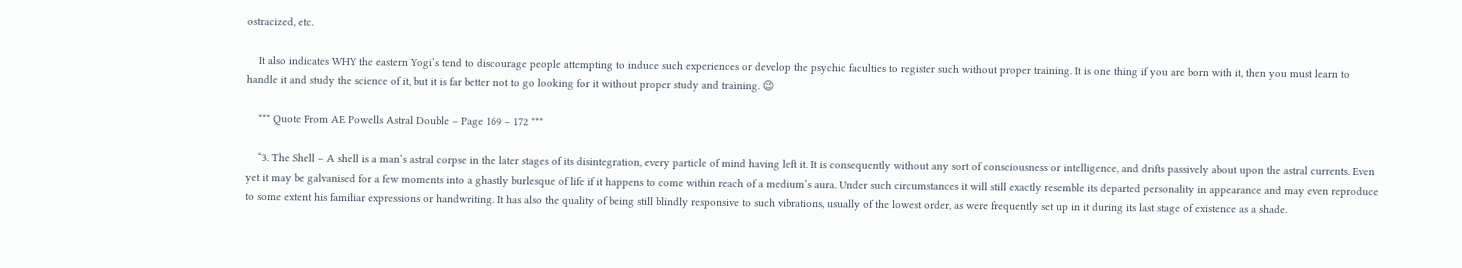ostracized, etc.

    It also indicates WHY the eastern Yogi’s tend to discourage people attempting to induce such experiences or develop the psychic faculties to register such without proper training. It is one thing if you are born with it, then you must learn to handle it and study the science of it, but it is far better not to go looking for it without proper study and training. 😉

    *** Quote From AE Powells Astral Double – Page 169 – 172 ***

    “3. The Shell – A shell is a man’s astral corpse in the later stages of its disintegration, every particle of mind having left it. It is consequently without any sort of consciousness or intelligence, and drifts passively about upon the astral currents. Even yet it may be galvanised for a few moments into a ghastly burlesque of life if it happens to come within reach of a medium’s aura. Under such circumstances it will still exactly resemble its departed personality in appearance and may even reproduce to some extent his familiar expressions or handwriting. It has also the quality of being still blindly responsive to such vibrations, usually of the lowest order, as were frequently set up in it during its last stage of existence as a shade.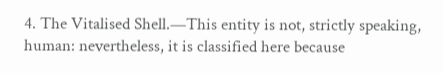4. The Vitalised Shell.—This entity is not, strictly speaking, human: nevertheless, it is classified here because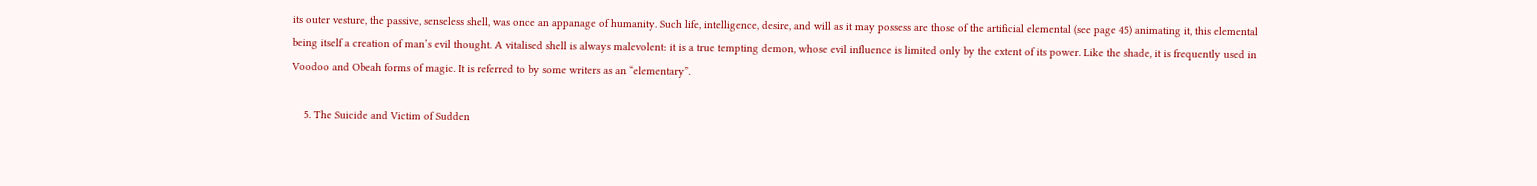its outer vesture, the passive, senseless shell, was once an appanage of humanity. Such life, intelligence, desire, and will as it may possess are those of the artificial elemental (see page 45) animating it, this elemental being itself a creation of man’s evil thought. A vitalised shell is always malevolent: it is a true tempting demon, whose evil influence is limited only by the extent of its power. Like the shade, it is frequently used in Voodoo and Obeah forms of magic. It is referred to by some writers as an “elementary”.

    5. The Suicide and Victim of Sudden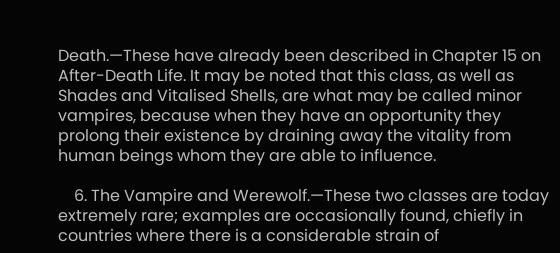Death.—These have already been described in Chapter 15 on After-Death Life. It may be noted that this class, as well as Shades and Vitalised Shells, are what may be called minor vampires, because when they have an opportunity they prolong their existence by draining away the vitality from human beings whom they are able to influence.

    6. The Vampire and Werewolf.—These two classes are today extremely rare; examples are occasionally found, chiefly in countries where there is a considerable strain of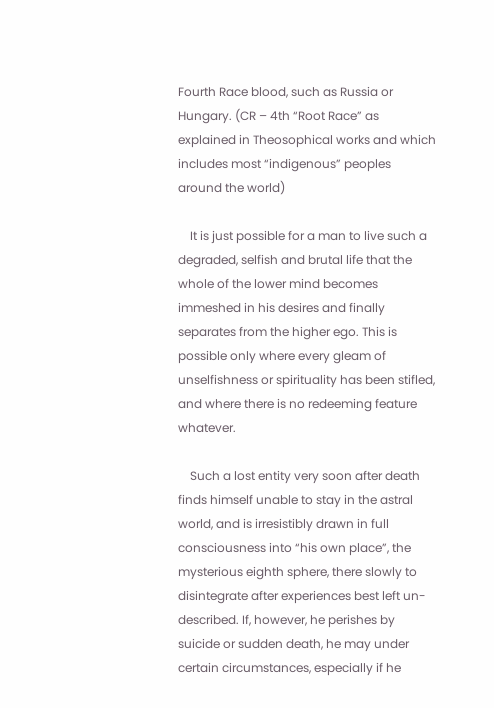Fourth Race blood, such as Russia or Hungary. (CR – 4th “Root Race” as explained in Theosophical works and which includes most “indigenous” peoples around the world)

    It is just possible for a man to live such a degraded, selfish and brutal life that the whole of the lower mind becomes immeshed in his desires and finally separates from the higher ego. This is possible only where every gleam of unselfishness or spirituality has been stifled, and where there is no redeeming feature whatever.

    Such a lost entity very soon after death finds himself unable to stay in the astral world, and is irresistibly drawn in full consciousness into “his own place”, the mysterious eighth sphere, there slowly to disintegrate after experiences best left un-described. If, however, he perishes by suicide or sudden death, he may under certain circumstances, especially if he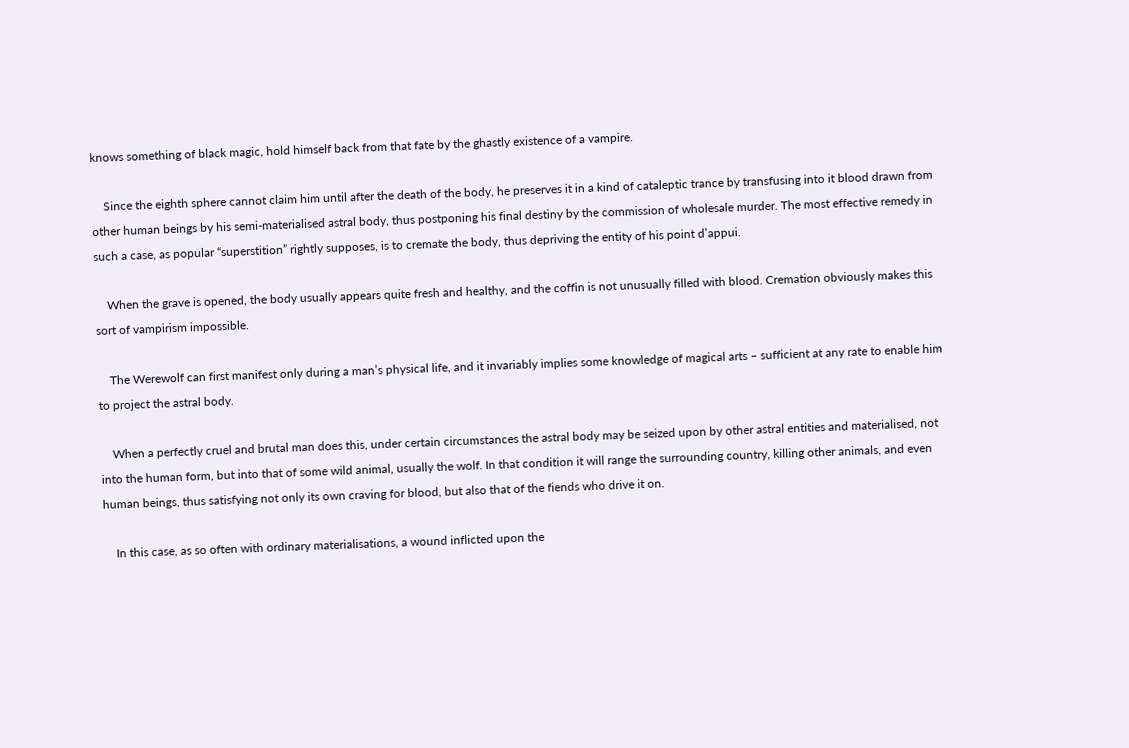knows something of black magic, hold himself back from that fate by the ghastly existence of a vampire.

    Since the eighth sphere cannot claim him until after the death of the body, he preserves it in a kind of cataleptic trance by transfusing into it blood drawn from other human beings by his semi-materialised astral body, thus postponing his final destiny by the commission of wholesale murder. The most effective remedy in such a case, as popular “superstition” rightly supposes, is to cremate the body, thus depriving the entity of his point d’appui.

    When the grave is opened, the body usually appears quite fresh and healthy, and the coffin is not unusually filled with blood. Cremation obviously makes this sort of vampirism impossible.

    The Werewolf can first manifest only during a man’s physical life, and it invariably implies some knowledge of magical arts – sufficient at any rate to enable him to project the astral body.

    When a perfectly cruel and brutal man does this, under certain circumstances the astral body may be seized upon by other astral entities and materialised, not into the human form, but into that of some wild animal, usually the wolf. In that condition it will range the surrounding country, killing other animals, and even human beings, thus satisfying not only its own craving for blood, but also that of the fiends who drive it on.

    In this case, as so often with ordinary materialisations, a wound inflicted upon the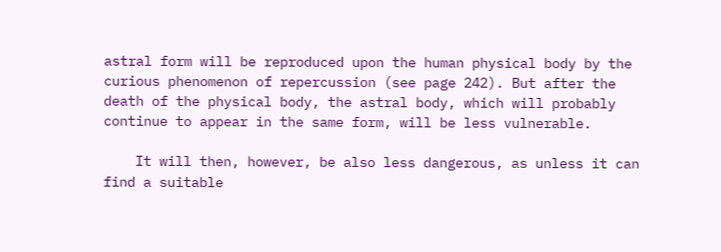astral form will be reproduced upon the human physical body by the curious phenomenon of repercussion (see page 242). But after the death of the physical body, the astral body, which will probably continue to appear in the same form, will be less vulnerable.

    It will then, however, be also less dangerous, as unless it can find a suitable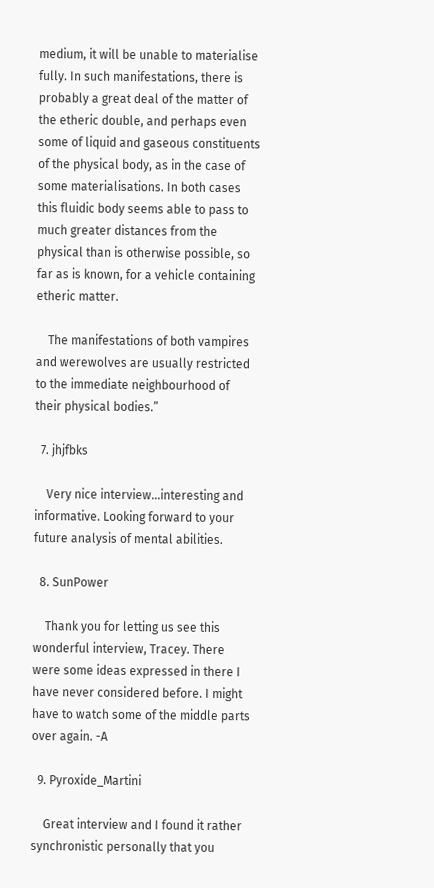medium, it will be unable to materialise fully. In such manifestations, there is probably a great deal of the matter of the etheric double, and perhaps even some of liquid and gaseous constituents of the physical body, as in the case of some materialisations. In both cases this fluidic body seems able to pass to much greater distances from the physical than is otherwise possible, so far as is known, for a vehicle containing etheric matter.

    The manifestations of both vampires and werewolves are usually restricted to the immediate neighbourhood of their physical bodies.”

  7. jhjfbks

    Very nice interview…interesting and informative. Looking forward to your future analysis of mental abilities.

  8. SunPower

    Thank you for letting us see this wonderful interview, Tracey. There were some ideas expressed in there I have never considered before. I might have to watch some of the middle parts over again. -A

  9. Pyroxide_Martini

    Great interview and I found it rather synchronistic personally that you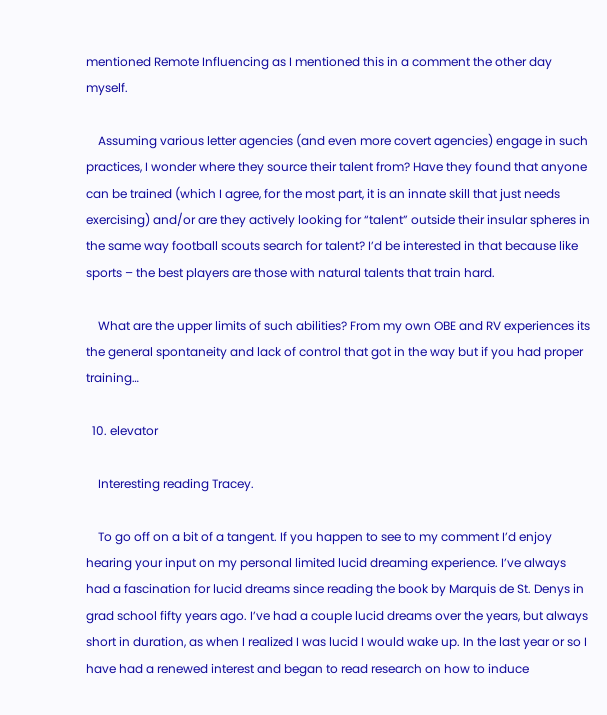mentioned Remote Influencing as I mentioned this in a comment the other day myself.

    Assuming various letter agencies (and even more covert agencies) engage in such practices, I wonder where they source their talent from? Have they found that anyone can be trained (which I agree, for the most part, it is an innate skill that just needs exercising) and/or are they actively looking for “talent” outside their insular spheres in the same way football scouts search for talent? I’d be interested in that because like sports – the best players are those with natural talents that train hard.

    What are the upper limits of such abilities? From my own OBE and RV experiences its the general spontaneity and lack of control that got in the way but if you had proper training…

  10. elevator

    Interesting reading Tracey.

    To go off on a bit of a tangent. If you happen to see to my comment I’d enjoy hearing your input on my personal limited lucid dreaming experience. I’ve always had a fascination for lucid dreams since reading the book by Marquis de St. Denys in grad school fifty years ago. I’ve had a couple lucid dreams over the years, but always short in duration, as when I realized I was lucid I would wake up. In the last year or so I have had a renewed interest and began to read research on how to induce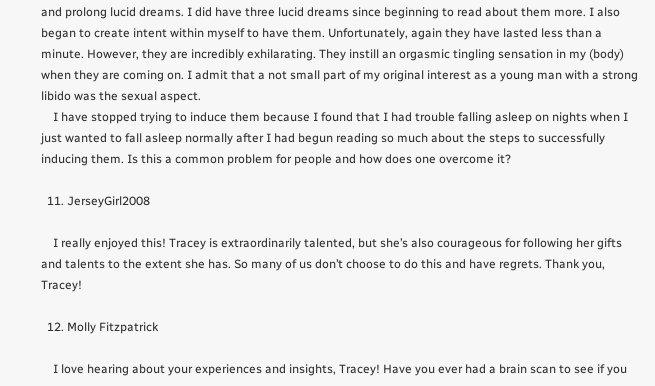and prolong lucid dreams. I did have three lucid dreams since beginning to read about them more. I also began to create intent within myself to have them. Unfortunately, again they have lasted less than a minute. However, they are incredibly exhilarating. They instill an orgasmic tingling sensation in my (body) when they are coming on. I admit that a not small part of my original interest as a young man with a strong libido was the sexual aspect.
    I have stopped trying to induce them because I found that I had trouble falling asleep on nights when I just wanted to fall asleep normally after I had begun reading so much about the steps to successfully inducing them. Is this a common problem for people and how does one overcome it?

  11. JerseyGirl2008

    I really enjoyed this! Tracey is extraordinarily talented, but she’s also courageous for following her gifts and talents to the extent she has. So many of us don’t choose to do this and have regrets. Thank you, Tracey!

  12. Molly Fitzpatrick

    I love hearing about your experiences and insights, Tracey! Have you ever had a brain scan to see if you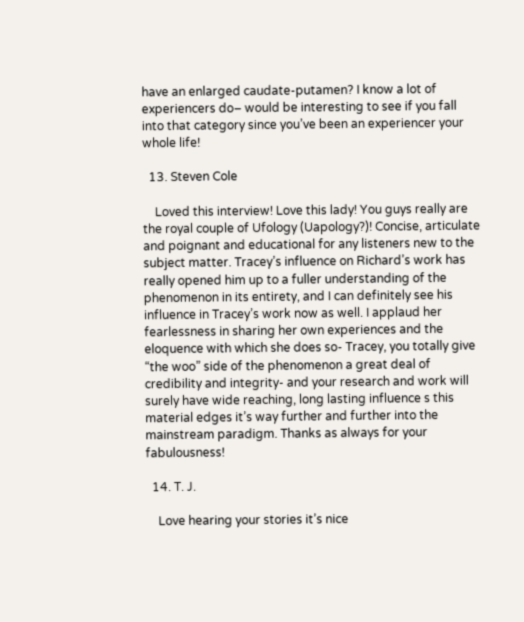have an enlarged caudate-putamen? I know a lot of experiencers do– would be interesting to see if you fall into that category since you’ve been an experiencer your whole life!

  13. Steven Cole

    Loved this interview! Love this lady! You guys really are the royal couple of Ufology (Uapology?)! Concise, articulate and poignant and educational for any listeners new to the subject matter. Tracey’s influence on Richard’s work has really opened him up to a fuller understanding of the phenomenon in its entirety, and I can definitely see his influence in Tracey’s work now as well. I applaud her fearlessness in sharing her own experiences and the eloquence with which she does so- Tracey, you totally give “the woo” side of the phenomenon a great deal of credibility and integrity- and your research and work will surely have wide reaching, long lasting influence s this material edges it’s way further and further into the mainstream paradigm. Thanks as always for your fabulousness!

  14. T. J.

    Love hearing your stories it’s nice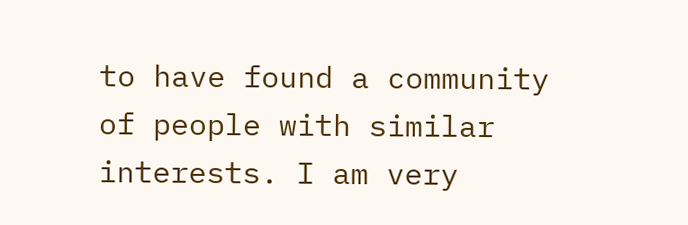to have found a community of people with similar interests. I am very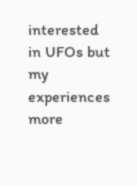interested in UFOs but my experiences more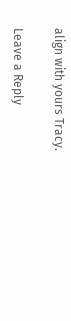align with yours Tracy.

Leave a Reply